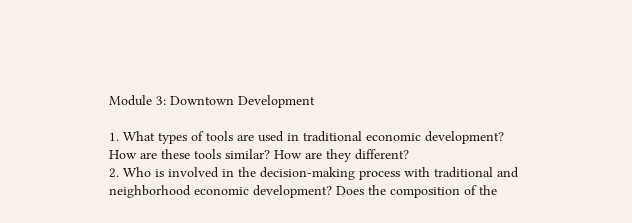Module 3: Downtown Development

1. What types of tools are used in traditional economic development? How are these tools similar? How are they different?
2. Who is involved in the decision-making process with traditional and neighborhood economic development? Does the composition of the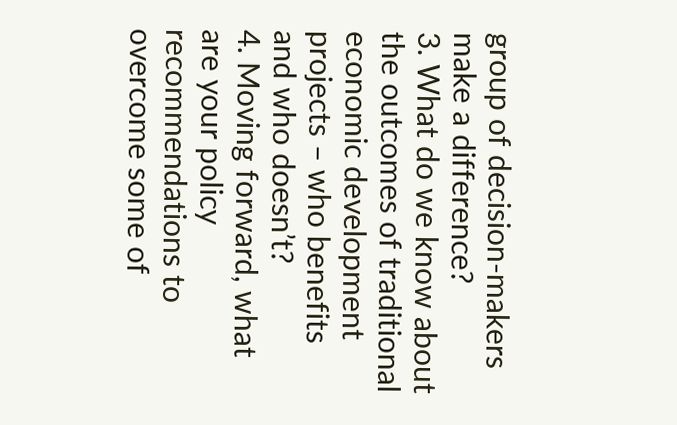group of decision-makers make a difference?
3. What do we know about the outcomes of traditional economic development projects – who benefits and who doesn’t?
4. Moving forward, what are your policy recommendations to overcome some of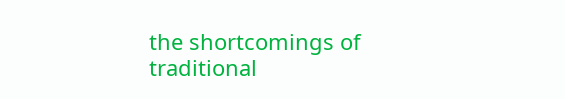the shortcomings of traditional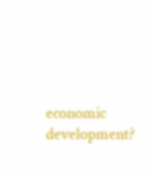economic development?